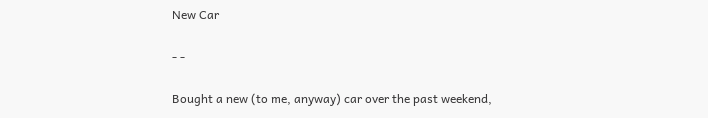New Car

- -

Bought a new (to me, anyway) car over the past weekend,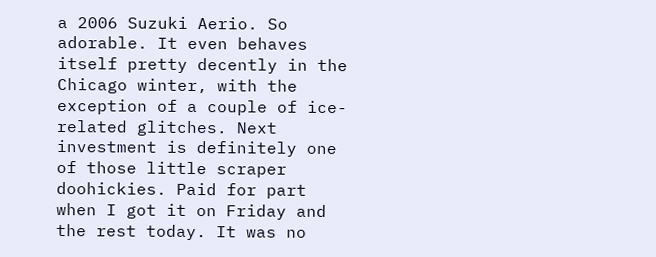a 2006 Suzuki Aerio. So adorable. It even behaves itself pretty decently in the Chicago winter, with the exception of a couple of ice-related glitches. Next investment is definitely one of those little scraper doohickies. Paid for part when I got it on Friday and the rest today. It was no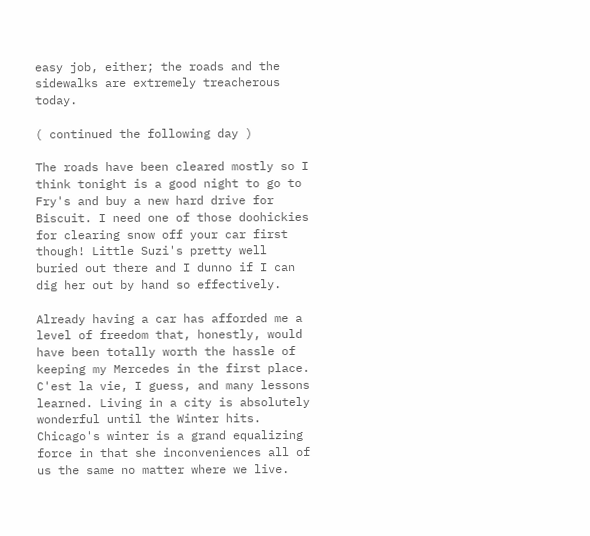easy job, either; the roads and the sidewalks are extremely treacherous today.

( continued the following day )

The roads have been cleared mostly so I think tonight is a good night to go to Fry's and buy a new hard drive for Biscuit. I need one of those doohickies for clearing snow off your car first though! Little Suzi's pretty well buried out there and I dunno if I can dig her out by hand so effectively.

Already having a car has afforded me a level of freedom that, honestly, would have been totally worth the hassle of keeping my Mercedes in the first place. C'est la vie, I guess, and many lessons learned. Living in a city is absolutely wonderful until the Winter hits. Chicago's winter is a grand equalizing force in that she inconveniences all of us the same no matter where we live.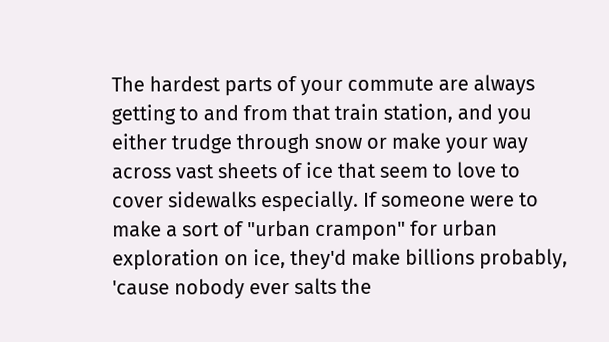The hardest parts of your commute are always getting to and from that train station, and you either trudge through snow or make your way across vast sheets of ice that seem to love to cover sidewalks especially. If someone were to make a sort of "urban crampon" for urban exploration on ice, they'd make billions probably, 'cause nobody ever salts the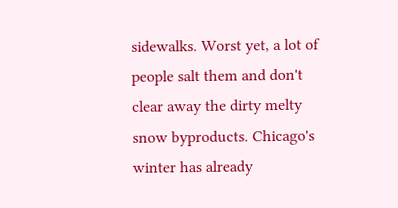sidewalks. Worst yet, a lot of people salt them and don't clear away the dirty melty snow byproducts. Chicago's winter has already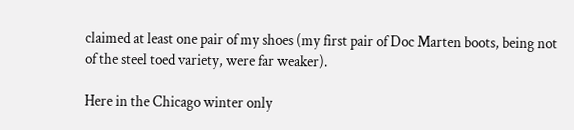claimed at least one pair of my shoes (my first pair of Doc Marten boots, being not of the steel toed variety, were far weaker).

Here in the Chicago winter only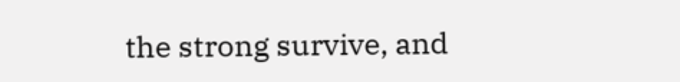the strong survive, and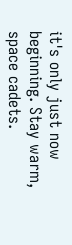it's only just now beginning. Stay warm, space cadets.